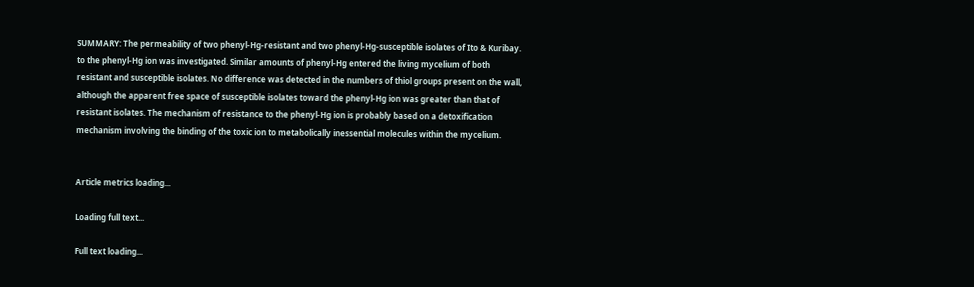SUMMARY: The permeability of two phenyl-Hg-resistant and two phenyl-Hg-susceptible isolates of Ito & Kuribay. to the phenyl-Hg ion was investigated. Similar amounts of phenyl-Hg entered the living mycelium of both resistant and susceptible isolates. No difference was detected in the numbers of thiol groups present on the wall, although the apparent free space of susceptible isolates toward the phenyl-Hg ion was greater than that of resistant isolates. The mechanism of resistance to the phenyl-Hg ion is probably based on a detoxification mechanism involving the binding of the toxic ion to metabolically inessential molecules within the mycelium.


Article metrics loading...

Loading full text...

Full text loading...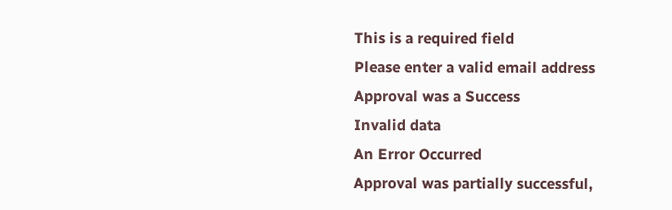This is a required field
Please enter a valid email address
Approval was a Success
Invalid data
An Error Occurred
Approval was partially successful,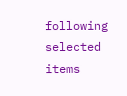following selected items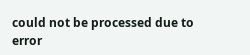could not be processed due to error